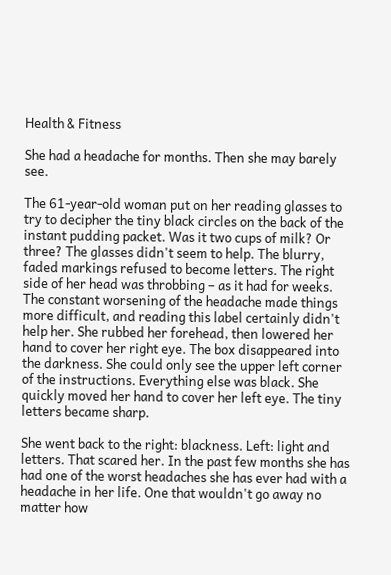Health & Fitness

She had a headache for months. Then she may barely see.

The 61-year-old woman put on her reading glasses to try to decipher the tiny black circles on the back of the instant pudding packet. Was it two cups of milk? Or three? The glasses didn't seem to help. The blurry, faded markings refused to become letters. The right side of her head was throbbing – as it had for weeks. The constant worsening of the headache made things more difficult, and reading this label certainly didn't help her. She rubbed her forehead, then lowered her hand to cover her right eye. The box disappeared into the darkness. She could only see the upper left corner of the instructions. Everything else was black. She quickly moved her hand to cover her left eye. The tiny letters became sharp.

She went back to the right: blackness. Left: light and letters. That scared her. In the past few months she has had one of the worst headaches she has ever had with a headache in her life. One that wouldn't go away no matter how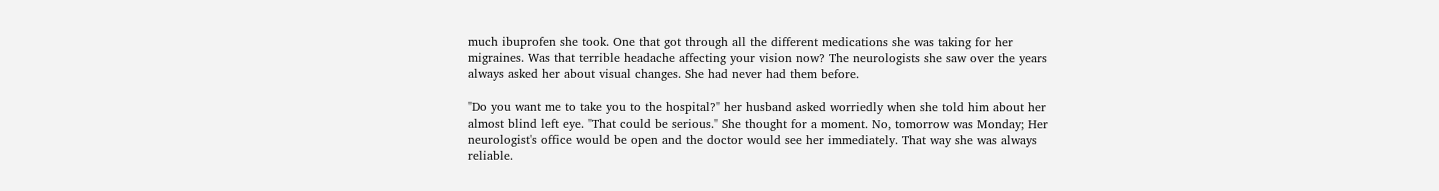much ibuprofen she took. One that got through all the different medications she was taking for her migraines. Was that terrible headache affecting your vision now? The neurologists she saw over the years always asked her about visual changes. She had never had them before.

"Do you want me to take you to the hospital?" her husband asked worriedly when she told him about her almost blind left eye. "That could be serious." She thought for a moment. No, tomorrow was Monday; Her neurologist's office would be open and the doctor would see her immediately. That way she was always reliable.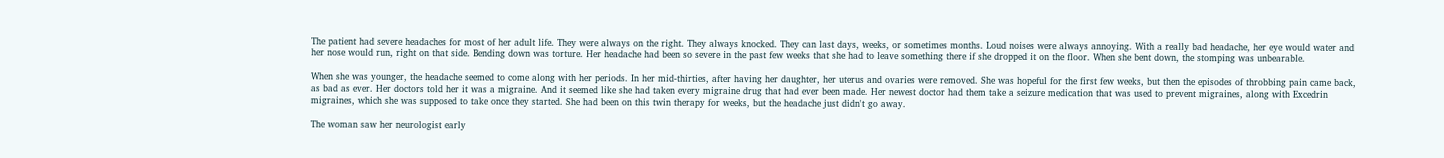The patient had severe headaches for most of her adult life. They were always on the right. They always knocked. They can last days, weeks, or sometimes months. Loud noises were always annoying. With a really bad headache, her eye would water and her nose would run, right on that side. Bending down was torture. Her headache had been so severe in the past few weeks that she had to leave something there if she dropped it on the floor. When she bent down, the stomping was unbearable.

When she was younger, the headache seemed to come along with her periods. In her mid-thirties, after having her daughter, her uterus and ovaries were removed. She was hopeful for the first few weeks, but then the episodes of throbbing pain came back, as bad as ever. Her doctors told her it was a migraine. And it seemed like she had taken every migraine drug that had ever been made. Her newest doctor had them take a seizure medication that was used to prevent migraines, along with Excedrin migraines, which she was supposed to take once they started. She had been on this twin therapy for weeks, but the headache just didn't go away.

The woman saw her neurologist early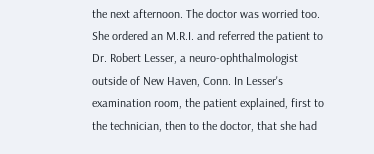the next afternoon. The doctor was worried too. She ordered an M.R.I. and referred the patient to Dr. Robert Lesser, a neuro-ophthalmologist outside of New Haven, Conn. In Lesser's examination room, the patient explained, first to the technician, then to the doctor, that she had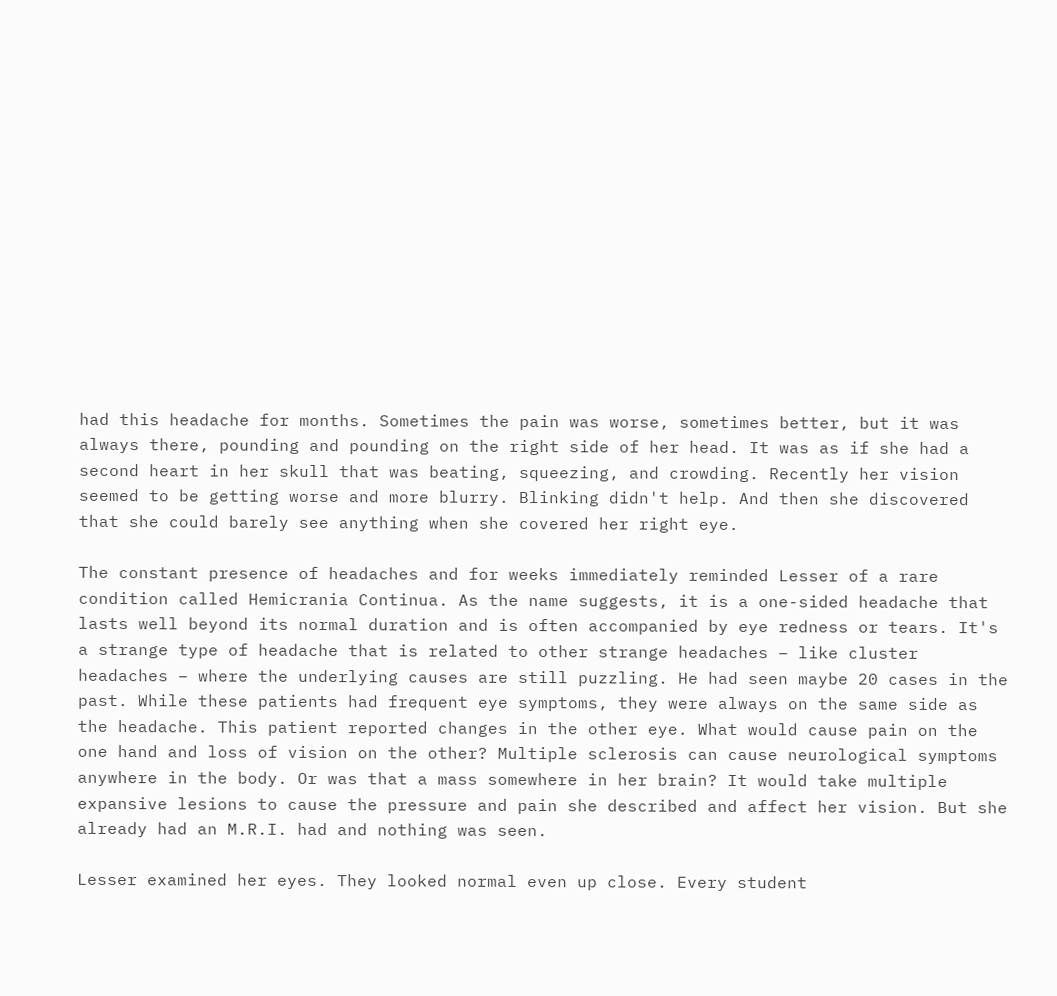had this headache for months. Sometimes the pain was worse, sometimes better, but it was always there, pounding and pounding on the right side of her head. It was as if she had a second heart in her skull that was beating, squeezing, and crowding. Recently her vision seemed to be getting worse and more blurry. Blinking didn't help. And then she discovered that she could barely see anything when she covered her right eye.

The constant presence of headaches and for weeks immediately reminded Lesser of a rare condition called Hemicrania Continua. As the name suggests, it is a one-sided headache that lasts well beyond its normal duration and is often accompanied by eye redness or tears. It's a strange type of headache that is related to other strange headaches – like cluster headaches – where the underlying causes are still puzzling. He had seen maybe 20 cases in the past. While these patients had frequent eye symptoms, they were always on the same side as the headache. This patient reported changes in the other eye. What would cause pain on the one hand and loss of vision on the other? Multiple sclerosis can cause neurological symptoms anywhere in the body. Or was that a mass somewhere in her brain? It would take multiple expansive lesions to cause the pressure and pain she described and affect her vision. But she already had an M.R.I. had and nothing was seen.

Lesser examined her eyes. They looked normal even up close. Every student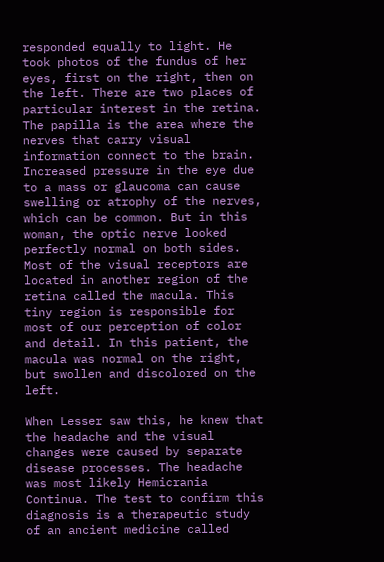responded equally to light. He took photos of the fundus of her eyes, first on the right, then on the left. There are two places of particular interest in the retina. The papilla is the area where the nerves that carry visual information connect to the brain. Increased pressure in the eye due to a mass or glaucoma can cause swelling or atrophy of the nerves, which can be common. But in this woman, the optic nerve looked perfectly normal on both sides. Most of the visual receptors are located in another region of the retina called the macula. This tiny region is responsible for most of our perception of color and detail. In this patient, the macula was normal on the right, but swollen and discolored on the left.

When Lesser saw this, he knew that the headache and the visual changes were caused by separate disease processes. The headache was most likely Hemicrania Continua. The test to confirm this diagnosis is a therapeutic study of an ancient medicine called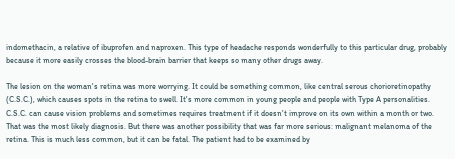indomethacin, a relative of ibuprofen and naproxen. This type of headache responds wonderfully to this particular drug, probably because it more easily crosses the blood-brain barrier that keeps so many other drugs away.

The lesion on the woman's retina was more worrying. It could be something common, like central serous chorioretinopathy (C.S.C.), which causes spots in the retina to swell. It's more common in young people and people with Type A personalities. C.S.C. can cause vision problems and sometimes requires treatment if it doesn't improve on its own within a month or two. That was the most likely diagnosis. But there was another possibility that was far more serious: malignant melanoma of the retina. This is much less common, but it can be fatal. The patient had to be examined by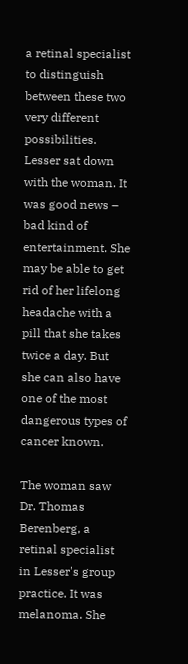a retinal specialist to distinguish between these two very different possibilities. Lesser sat down with the woman. It was good news – bad kind of entertainment. She may be able to get rid of her lifelong headache with a pill that she takes twice a day. But she can also have one of the most dangerous types of cancer known.

The woman saw Dr. Thomas Berenberg, a retinal specialist in Lesser's group practice. It was melanoma. She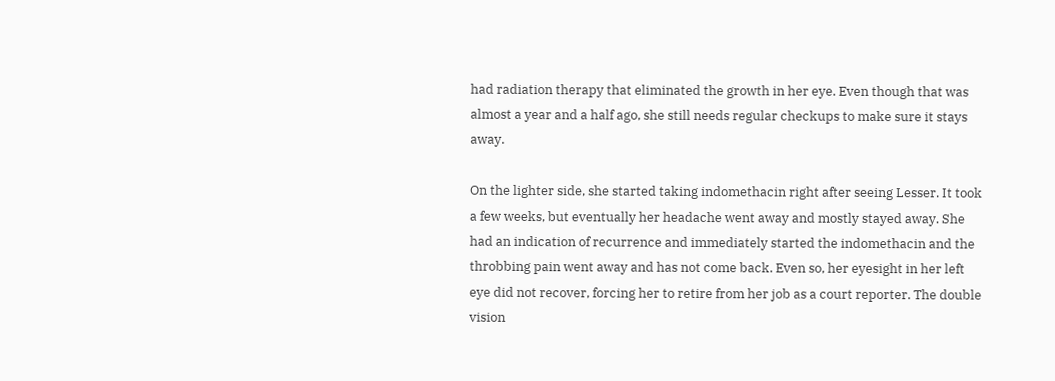had radiation therapy that eliminated the growth in her eye. Even though that was almost a year and a half ago, she still needs regular checkups to make sure it stays away.

On the lighter side, she started taking indomethacin right after seeing Lesser. It took a few weeks, but eventually her headache went away and mostly stayed away. She had an indication of recurrence and immediately started the indomethacin and the throbbing pain went away and has not come back. Even so, her eyesight in her left eye did not recover, forcing her to retire from her job as a court reporter. The double vision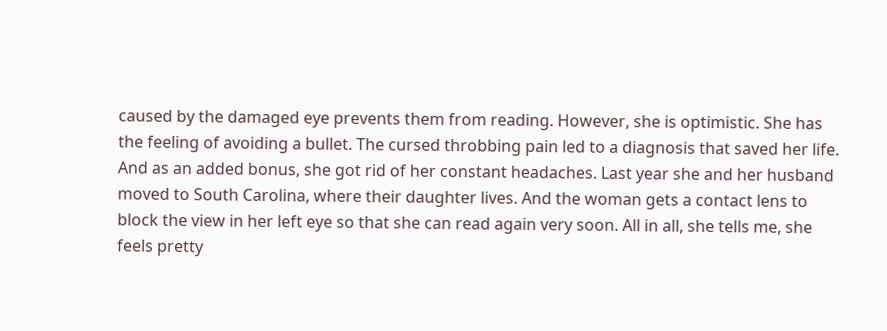caused by the damaged eye prevents them from reading. However, she is optimistic. She has the feeling of avoiding a bullet. The cursed throbbing pain led to a diagnosis that saved her life. And as an added bonus, she got rid of her constant headaches. Last year she and her husband moved to South Carolina, where their daughter lives. And the woman gets a contact lens to block the view in her left eye so that she can read again very soon. All in all, she tells me, she feels pretty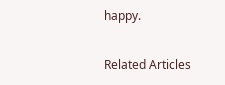happy.

Related Articles